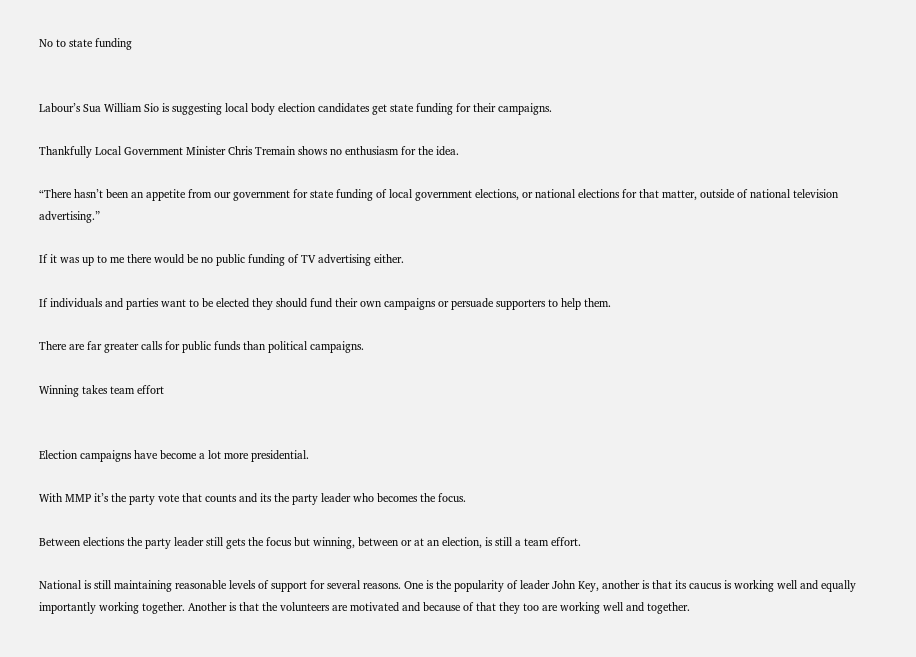No to state funding


Labour’s Sua William Sio is suggesting local body election candidates get state funding for their campaigns.

Thankfully Local Government Minister Chris Tremain shows no enthusiasm for the idea.

“There hasn’t been an appetite from our government for state funding of local government elections, or national elections for that matter, outside of national television advertising.”

If it was up to me there would be no public funding of TV advertising either.

If individuals and parties want to be elected they should fund their own campaigns or persuade supporters to help them.

There are far greater calls for public funds than political campaigns.

Winning takes team effort


Election campaigns have become a lot more presidential.

With MMP it’s the party vote that counts and its the party leader who becomes the focus.

Between elections the party leader still gets the focus but winning, between or at an election, is still a team effort.

National is still maintaining reasonable levels of support for several reasons. One is the popularity of leader John Key, another is that its caucus is working well and equally importantly working together. Another is that the volunteers are motivated and because of that they too are working well and together.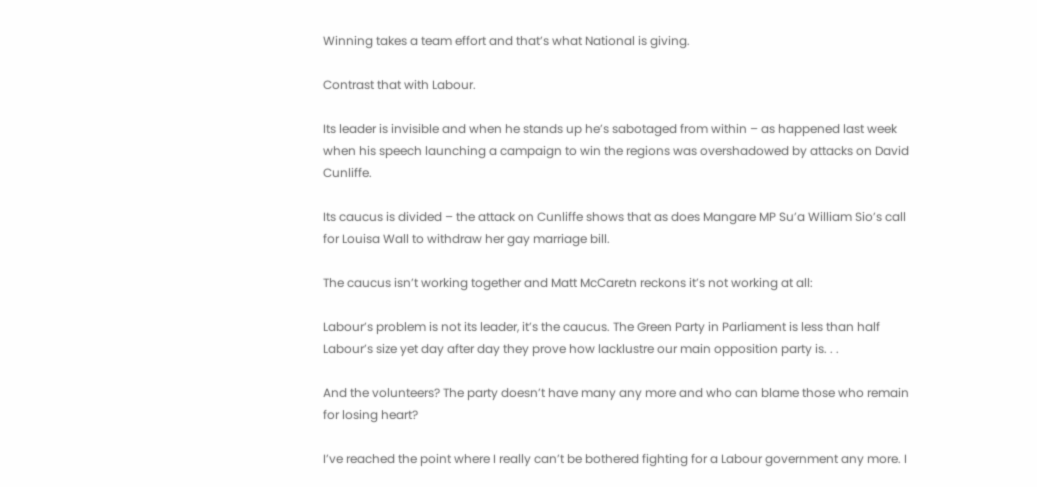Winning takes a team effort and that’s what National is giving.

Contrast that with Labour.

Its leader is invisible and when he stands up he’s sabotaged from within – as happened last week when his speech launching a campaign to win the regions was overshadowed by attacks on David Cunliffe.

Its caucus is divided – the attack on Cunliffe shows that as does Mangare MP Su’a William Sio’s call for Louisa Wall to withdraw her gay marriage bill.

The caucus isn’t working together and Matt McCaretn reckons it’s not working at all:

Labour’s problem is not its leader, it’s the caucus. The Green Party in Parliament is less than half Labour’s size yet day after day they prove how lacklustre our main opposition party is. . .

And the volunteers? The party doesn’t have many any more and who can blame those who remain for losing heart?

I’ve reached the point where I really can’t be bothered fighting for a Labour government any more. I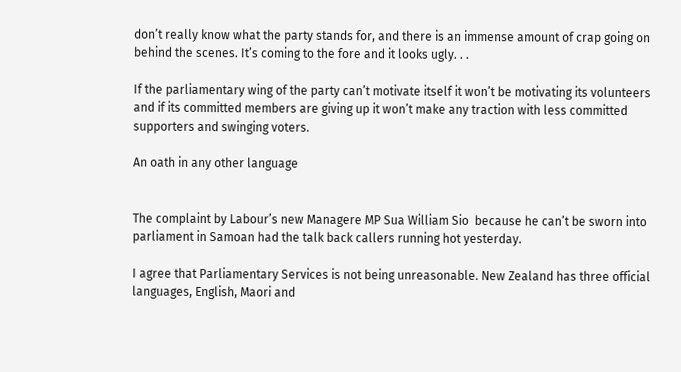don’t really know what the party stands for, and there is an immense amount of crap going on behind the scenes. It’s coming to the fore and it looks ugly. . .

If the parliamentary wing of the party can’t motivate itself it won’t be motivating its volunteers and if its committed members are giving up it won’t make any traction with less committed supporters and swinging voters.

An oath in any other language


The complaint by Labour’s new Managere MP Sua William Sio  because he can’t be sworn into parliament in Samoan had the talk back callers running hot yesterday.

I agree that Parliamentary Services is not being unreasonable. New Zealand has three official languages, English, Maori and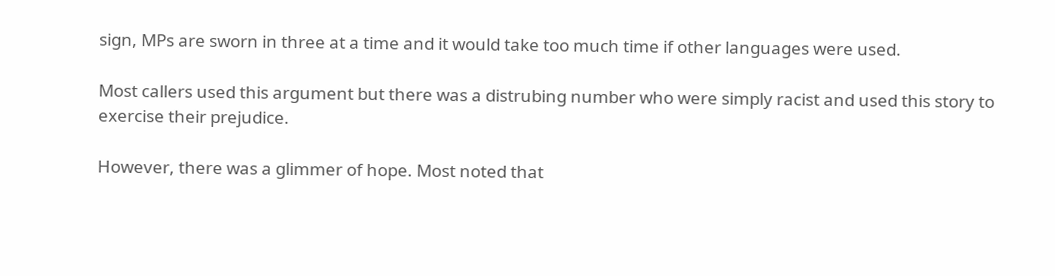sign, MPs are sworn in three at a time and it would take too much time if other languages were used.

Most callers used this argument but there was a distrubing number who were simply racist and used this story to exercise their prejudice.

However, there was a glimmer of hope. Most noted that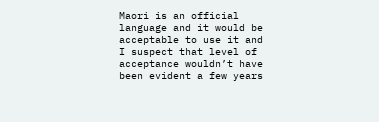Maori is an official language and it would be acceptable to use it and I suspect that level of acceptance wouldn’t have been evident a few years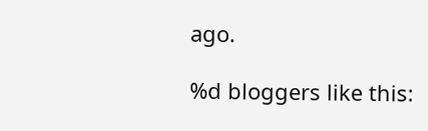ago.

%d bloggers like this: